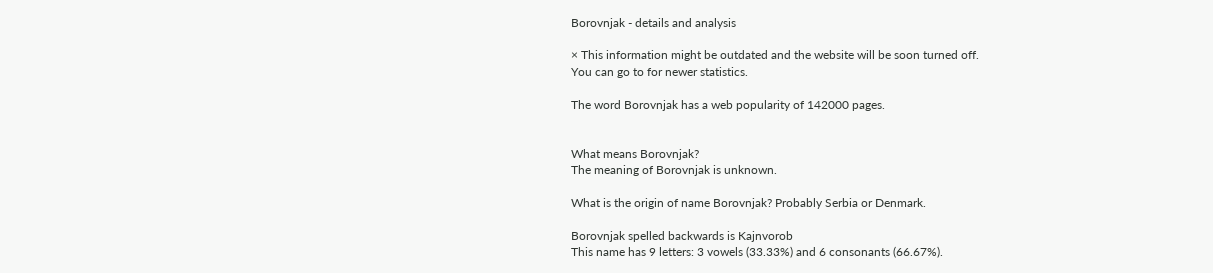Borovnjak - details and analysis

× This information might be outdated and the website will be soon turned off.
You can go to for newer statistics.

The word Borovnjak has a web popularity of 142000 pages.


What means Borovnjak?
The meaning of Borovnjak is unknown.

What is the origin of name Borovnjak? Probably Serbia or Denmark.

Borovnjak spelled backwards is Kajnvorob
This name has 9 letters: 3 vowels (33.33%) and 6 consonants (66.67%).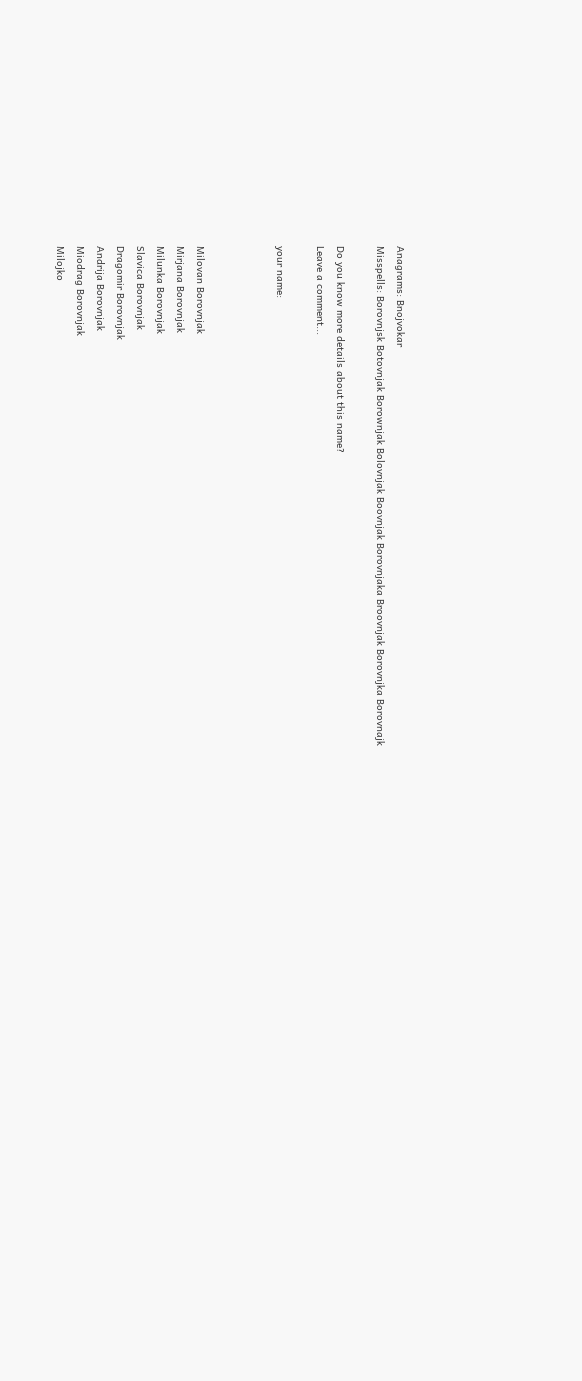Anagrams: Bnojvokar
Misspells: Borovnjsk Botovnjak Borownjak Bolovnjak Boovnjak Borovnjaka Broovnjak Borovnjka Borovnajk

Do you know more details about this name?
Leave a comment...

your name:



Milovan Borovnjak
Mirjana Borovnjak
Milunka Borovnjak
Slavica Borovnjak
Dragomir Borovnjak
Andrija Borovnjak
Miodrag Borovnjak
Milojko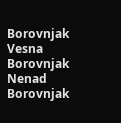Borovnjak
Vesna Borovnjak
Nenad Borovnjak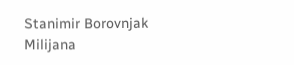Stanimir Borovnjak
Milijana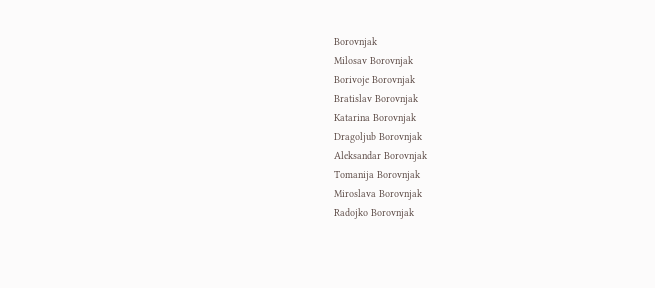Borovnjak
Milosav Borovnjak
Borivoje Borovnjak
Bratislav Borovnjak
Katarina Borovnjak
Dragoljub Borovnjak
Aleksandar Borovnjak
Tomanija Borovnjak
Miroslava Borovnjak
Radojko Borovnjak